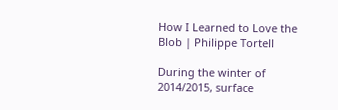How I Learned to Love the Blob | Philippe Tortell

During the winter of 2014/2015, surface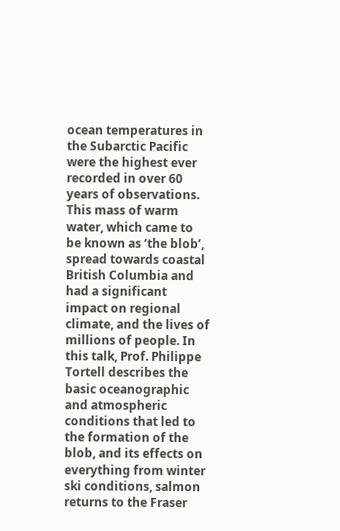ocean temperatures in the Subarctic Pacific were the highest ever recorded in over 60 years of observations. This mass of warm water, which came to be known as ‘the blob’, spread towards coastal British Columbia and had a significant impact on regional climate, and the lives of millions of people. In this talk, Prof. Philippe Tortell describes the basic oceanographic and atmospheric conditions that led to the formation of the blob, and its effects on everything from winter ski conditions, salmon returns to the Fraser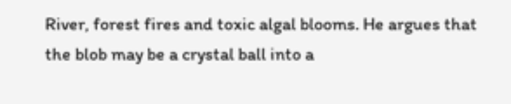River, forest fires and toxic algal blooms. He argues that the blob may be a crystal ball into a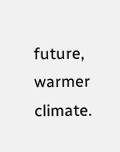future, warmer climate.